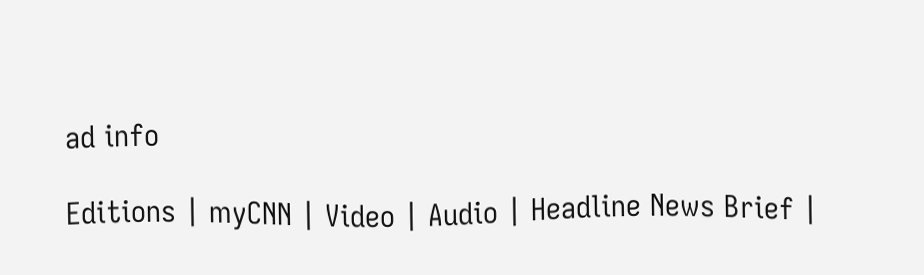ad info

Editions | myCNN | Video | Audio | Headline News Brief |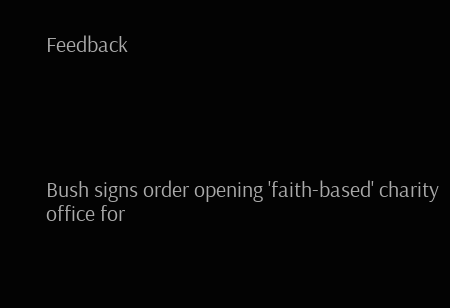Feedback





Bush signs order opening 'faith-based' charity office for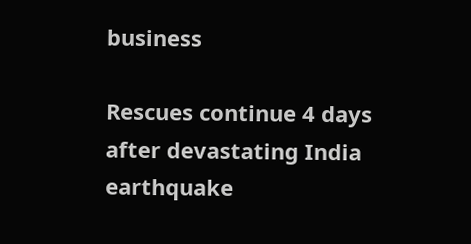business

Rescues continue 4 days after devastating India earthquake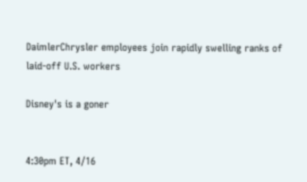DaimlerChrysler employees join rapidly swelling ranks of laid-off U.S. workers

Disney's is a goner


4:30pm ET, 4/16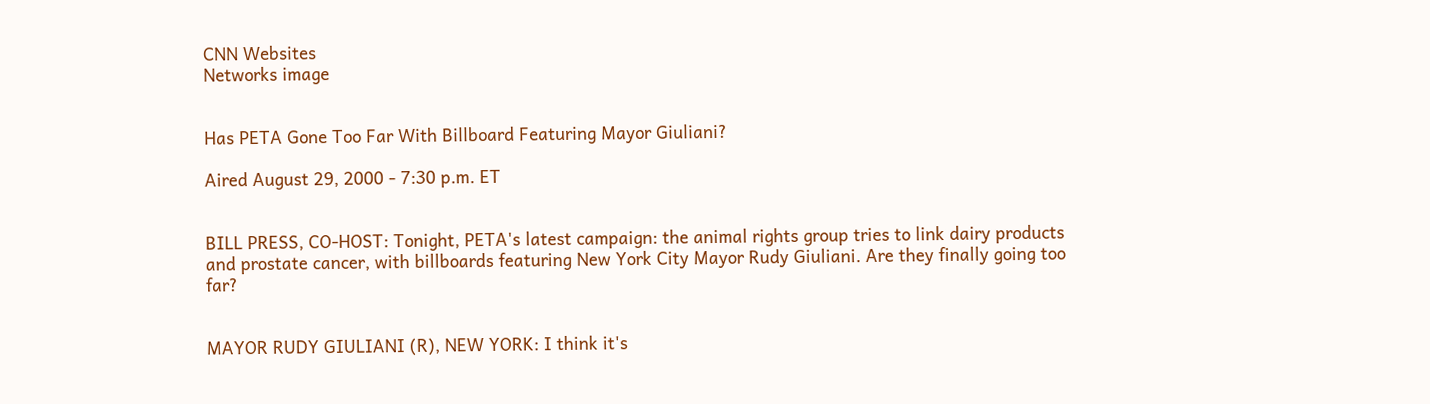CNN Websites
Networks image


Has PETA Gone Too Far With Billboard Featuring Mayor Giuliani?

Aired August 29, 2000 - 7:30 p.m. ET


BILL PRESS, CO-HOST: Tonight, PETA's latest campaign: the animal rights group tries to link dairy products and prostate cancer, with billboards featuring New York City Mayor Rudy Giuliani. Are they finally going too far?


MAYOR RUDY GIULIANI (R), NEW YORK: I think it's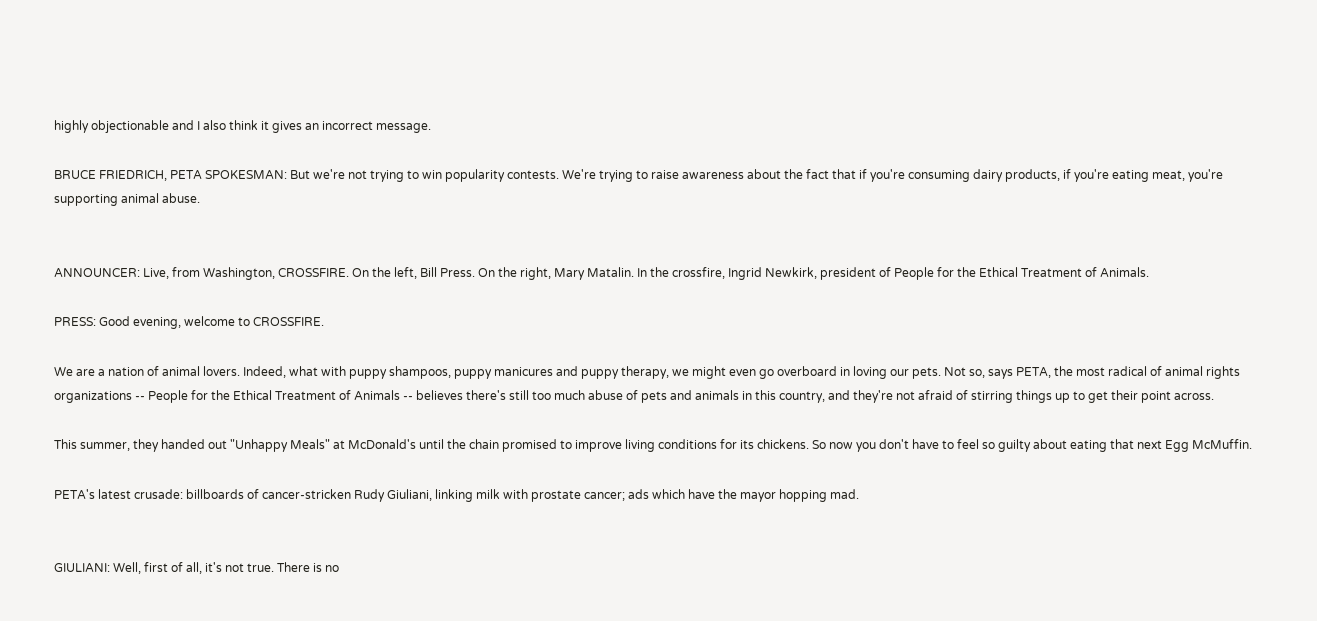highly objectionable and I also think it gives an incorrect message.

BRUCE FRIEDRICH, PETA SPOKESMAN: But we're not trying to win popularity contests. We're trying to raise awareness about the fact that if you're consuming dairy products, if you're eating meat, you're supporting animal abuse.


ANNOUNCER: Live, from Washington, CROSSFIRE. On the left, Bill Press. On the right, Mary Matalin. In the crossfire, Ingrid Newkirk, president of People for the Ethical Treatment of Animals.

PRESS: Good evening, welcome to CROSSFIRE.

We are a nation of animal lovers. Indeed, what with puppy shampoos, puppy manicures and puppy therapy, we might even go overboard in loving our pets. Not so, says PETA, the most radical of animal rights organizations -- People for the Ethical Treatment of Animals -- believes there's still too much abuse of pets and animals in this country, and they're not afraid of stirring things up to get their point across.

This summer, they handed out "Unhappy Meals" at McDonald's until the chain promised to improve living conditions for its chickens. So now you don't have to feel so guilty about eating that next Egg McMuffin.

PETA's latest crusade: billboards of cancer-stricken Rudy Giuliani, linking milk with prostate cancer; ads which have the mayor hopping mad.


GIULIANI: Well, first of all, it's not true. There is no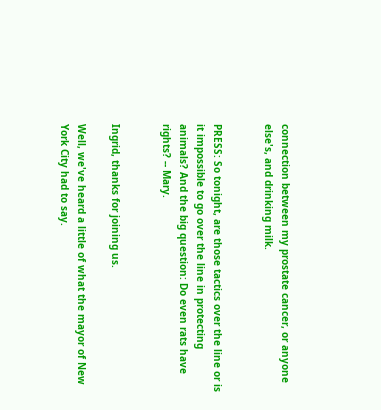connection between my prostate cancer, or anyone else's, and drinking milk.


PRESS: So tonight, are those tactics over the line or is it impossible to go over the line in protecting animals? And the big question: Do even rats have rights? -- Mary.


Ingrid, thanks for joining us.

Well, we've heard a little of what the mayor of New York City had to say.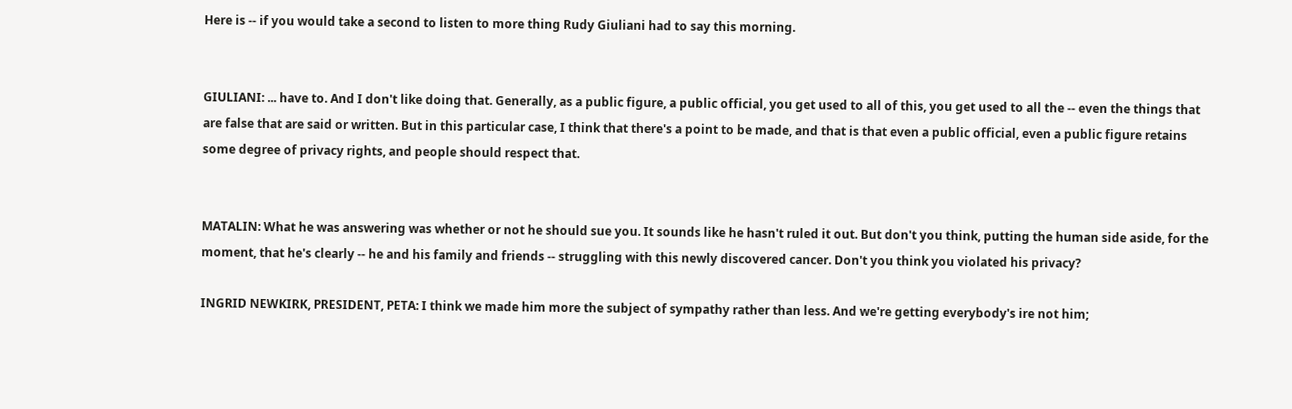Here is -- if you would take a second to listen to more thing Rudy Giuliani had to say this morning.


GIULIANI: ... have to. And I don't like doing that. Generally, as a public figure, a public official, you get used to all of this, you get used to all the -- even the things that are false that are said or written. But in this particular case, I think that there's a point to be made, and that is that even a public official, even a public figure retains some degree of privacy rights, and people should respect that.


MATALIN: What he was answering was whether or not he should sue you. It sounds like he hasn't ruled it out. But don't you think, putting the human side aside, for the moment, that he's clearly -- he and his family and friends -- struggling with this newly discovered cancer. Don't you think you violated his privacy?

INGRID NEWKIRK, PRESIDENT, PETA: I think we made him more the subject of sympathy rather than less. And we're getting everybody's ire not him;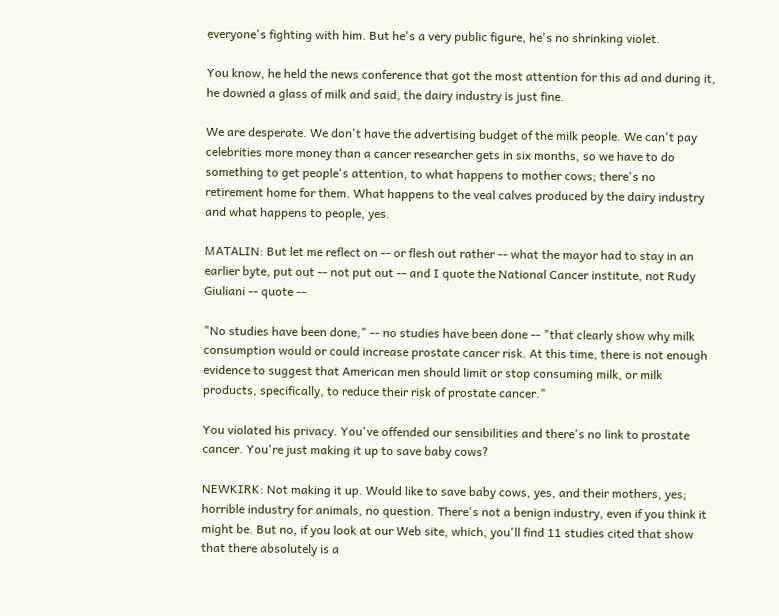everyone's fighting with him. But he's a very public figure, he's no shrinking violet.

You know, he held the news conference that got the most attention for this ad and during it, he downed a glass of milk and said, the dairy industry is just fine.

We are desperate. We don't have the advertising budget of the milk people. We can't pay celebrities more money than a cancer researcher gets in six months, so we have to do something to get people's attention, to what happens to mother cows; there's no retirement home for them. What happens to the veal calves produced by the dairy industry and what happens to people, yes.

MATALIN: But let me reflect on -- or flesh out rather -- what the mayor had to stay in an earlier byte, put out -- not put out -- and I quote the National Cancer institute, not Rudy Giuliani -- quote --

"No studies have been done," -- no studies have been done -- "that clearly show why milk consumption would or could increase prostate cancer risk. At this time, there is not enough evidence to suggest that American men should limit or stop consuming milk, or milk products, specifically, to reduce their risk of prostate cancer."

You violated his privacy. You've offended our sensibilities and there's no link to prostate cancer. You're just making it up to save baby cows?

NEWKIRK: Not making it up. Would like to save baby cows, yes, and their mothers, yes; horrible industry for animals, no question. There's not a benign industry, even if you think it might be. But no, if you look at our Web site, which, you'll find 11 studies cited that show that there absolutely is a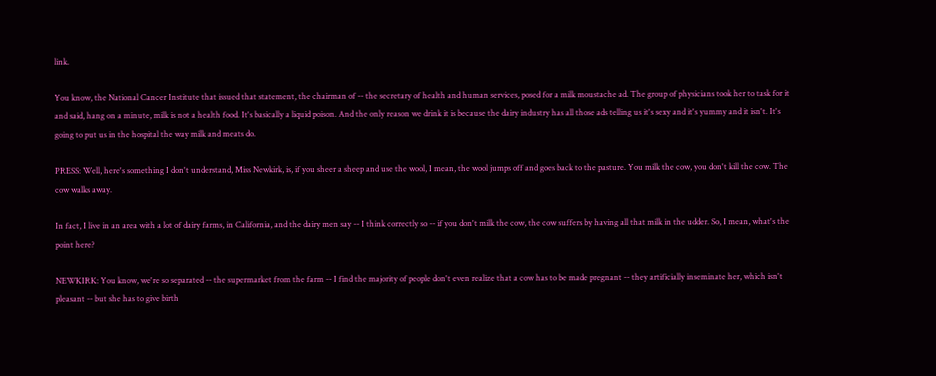link.

You know, the National Cancer Institute that issued that statement, the chairman of -- the secretary of health and human services, posed for a milk moustache ad. The group of physicians took her to task for it and said, hang on a minute, milk is not a health food. It's basically a liquid poison. And the only reason we drink it is because the dairy industry has all those ads telling us it's sexy and it's yummy and it isn't. It's going to put us in the hospital the way milk and meats do.

PRESS: Well, here's something I don't understand, Miss Newkirk, is, if you sheer a sheep and use the wool, I mean, the wool jumps off and goes back to the pasture. You milk the cow, you don't kill the cow. The cow walks away.

In fact, I live in an area with a lot of dairy farms, in California, and the dairy men say -- I think correctly so -- if you don't milk the cow, the cow suffers by having all that milk in the udder. So, I mean, what's the point here?

NEWKIRK: You know, we're so separated -- the supermarket from the farm -- I find the majority of people don't even realize that a cow has to be made pregnant -- they artificially inseminate her, which isn't pleasant -- but she has to give birth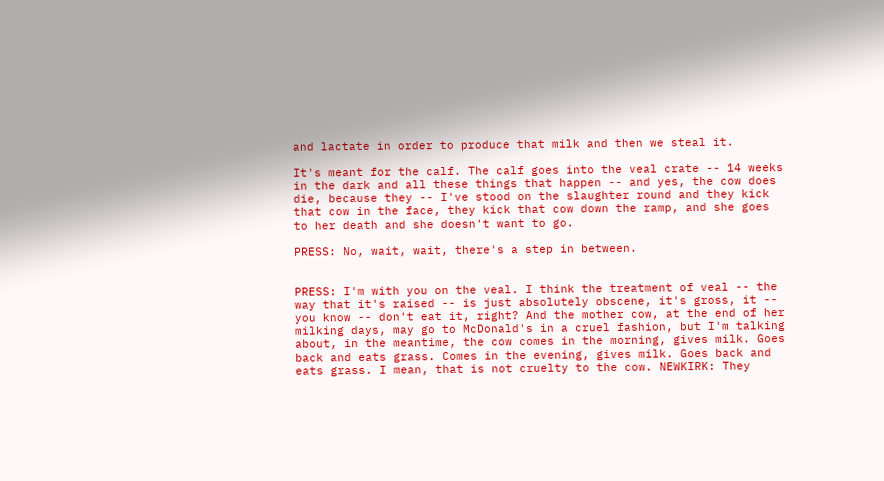and lactate in order to produce that milk and then we steal it.

It's meant for the calf. The calf goes into the veal crate -- 14 weeks in the dark and all these things that happen -- and yes, the cow does die, because they -- I've stood on the slaughter round and they kick that cow in the face, they kick that cow down the ramp, and she goes to her death and she doesn't want to go.

PRESS: No, wait, wait, there's a step in between.


PRESS: I'm with you on the veal. I think the treatment of veal -- the way that it's raised -- is just absolutely obscene, it's gross, it -- you know -- don't eat it, right? And the mother cow, at the end of her milking days, may go to McDonald's in a cruel fashion, but I'm talking about, in the meantime, the cow comes in the morning, gives milk. Goes back and eats grass. Comes in the evening, gives milk. Goes back and eats grass. I mean, that is not cruelty to the cow. NEWKIRK: They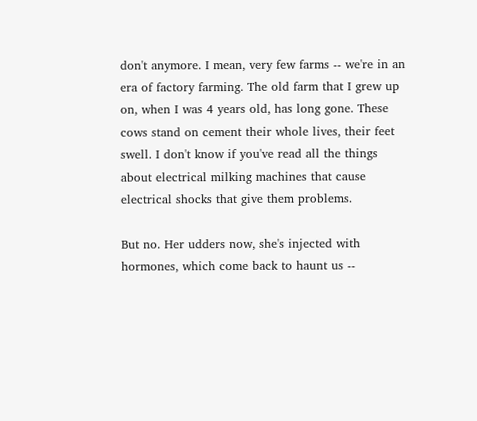don't anymore. I mean, very few farms -- we're in an era of factory farming. The old farm that I grew up on, when I was 4 years old, has long gone. These cows stand on cement their whole lives, their feet swell. I don't know if you've read all the things about electrical milking machines that cause electrical shocks that give them problems.

But no. Her udders now, she's injected with hormones, which come back to haunt us --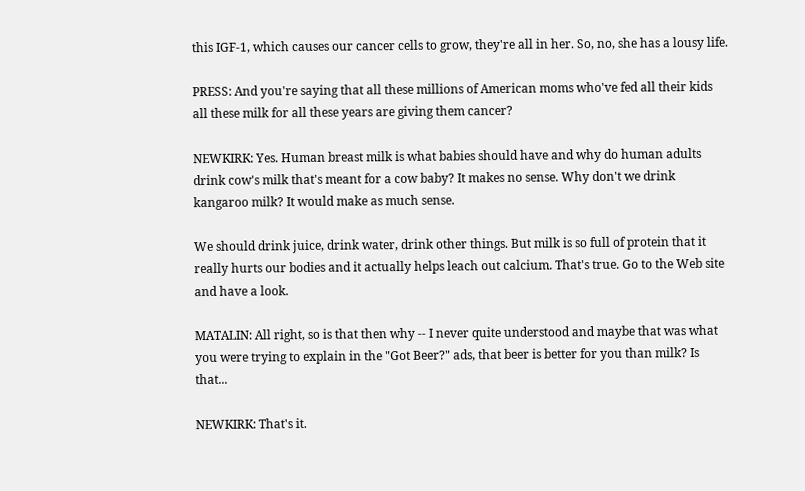this IGF-1, which causes our cancer cells to grow, they're all in her. So, no, she has a lousy life.

PRESS: And you're saying that all these millions of American moms who've fed all their kids all these milk for all these years are giving them cancer?

NEWKIRK: Yes. Human breast milk is what babies should have and why do human adults drink cow's milk that's meant for a cow baby? It makes no sense. Why don't we drink kangaroo milk? It would make as much sense.

We should drink juice, drink water, drink other things. But milk is so full of protein that it really hurts our bodies and it actually helps leach out calcium. That's true. Go to the Web site and have a look.

MATALIN: All right, so is that then why -- I never quite understood and maybe that was what you were trying to explain in the "Got Beer?" ads, that beer is better for you than milk? Is that...

NEWKIRK: That's it.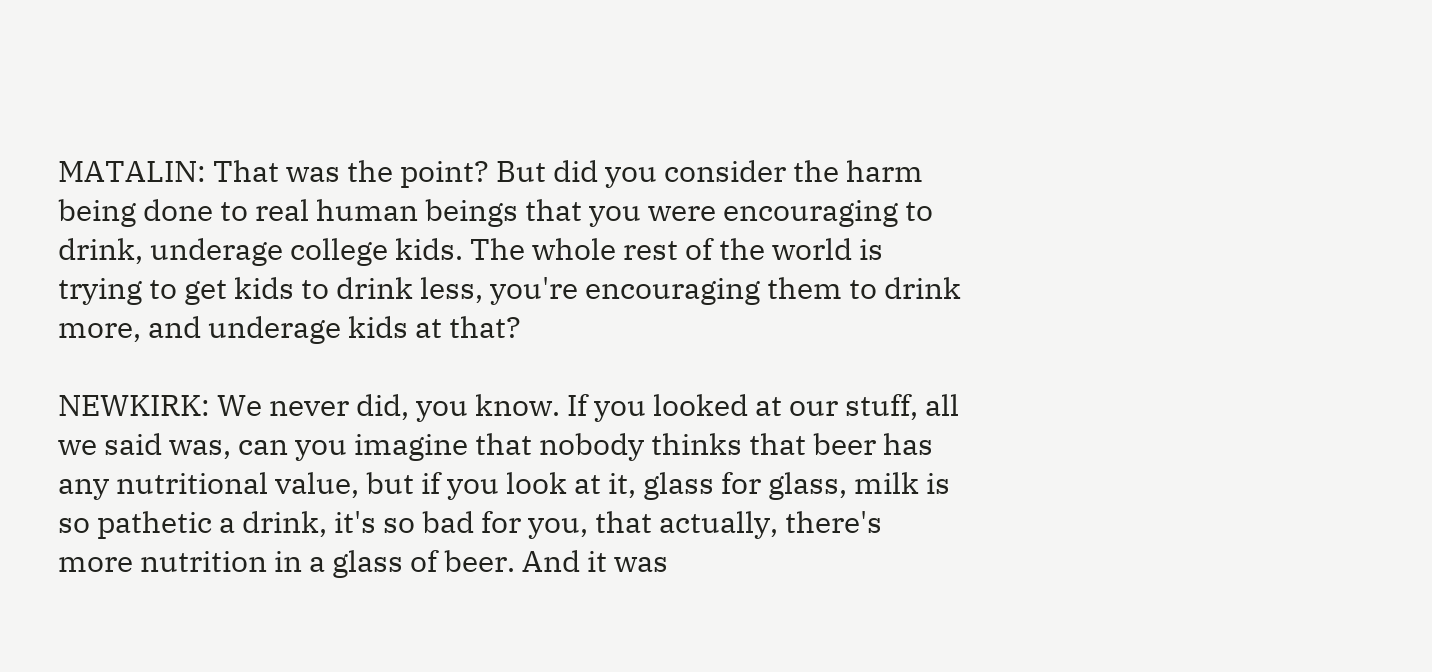MATALIN: That was the point? But did you consider the harm being done to real human beings that you were encouraging to drink, underage college kids. The whole rest of the world is trying to get kids to drink less, you're encouraging them to drink more, and underage kids at that?

NEWKIRK: We never did, you know. If you looked at our stuff, all we said was, can you imagine that nobody thinks that beer has any nutritional value, but if you look at it, glass for glass, milk is so pathetic a drink, it's so bad for you, that actually, there's more nutrition in a glass of beer. And it was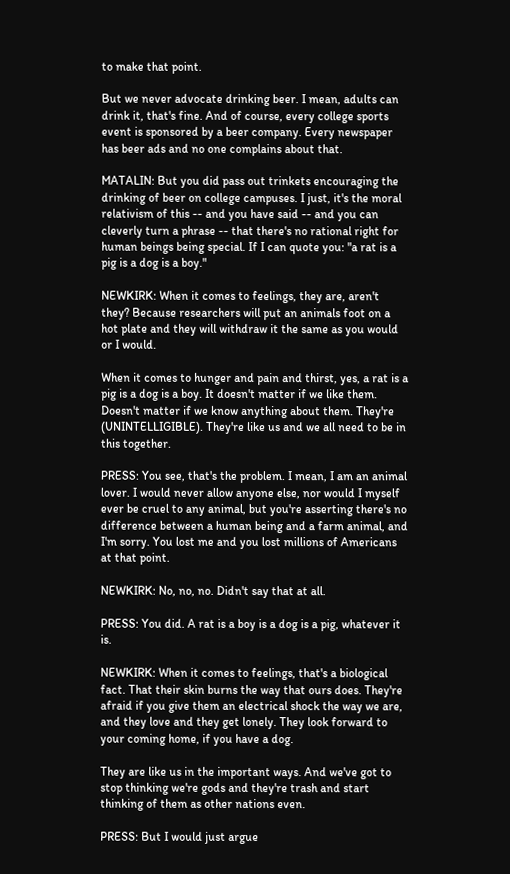to make that point.

But we never advocate drinking beer. I mean, adults can drink it, that's fine. And of course, every college sports event is sponsored by a beer company. Every newspaper has beer ads and no one complains about that.

MATALIN: But you did pass out trinkets encouraging the drinking of beer on college campuses. I just, it's the moral relativism of this -- and you have said -- and you can cleverly turn a phrase -- that there's no rational right for human beings being special. If I can quote you: "a rat is a pig is a dog is a boy."

NEWKIRK: When it comes to feelings, they are, aren't they? Because researchers will put an animals foot on a hot plate and they will withdraw it the same as you would or I would.

When it comes to hunger and pain and thirst, yes, a rat is a pig is a dog is a boy. It doesn't matter if we like them. Doesn't matter if we know anything about them. They're (UNINTELLIGIBLE). They're like us and we all need to be in this together.

PRESS: You see, that's the problem. I mean, I am an animal lover. I would never allow anyone else, nor would I myself ever be cruel to any animal, but you're asserting there's no difference between a human being and a farm animal, and I'm sorry. You lost me and you lost millions of Americans at that point.

NEWKIRK: No, no, no. Didn't say that at all.

PRESS: You did. A rat is a boy is a dog is a pig, whatever it is.

NEWKIRK: When it comes to feelings, that's a biological fact. That their skin burns the way that ours does. They're afraid if you give them an electrical shock the way we are, and they love and they get lonely. They look forward to your coming home, if you have a dog.

They are like us in the important ways. And we've got to stop thinking we're gods and they're trash and start thinking of them as other nations even.

PRESS: But I would just argue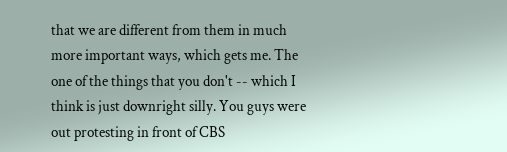that we are different from them in much more important ways, which gets me. The one of the things that you don't -- which I think is just downright silly. You guys were out protesting in front of CBS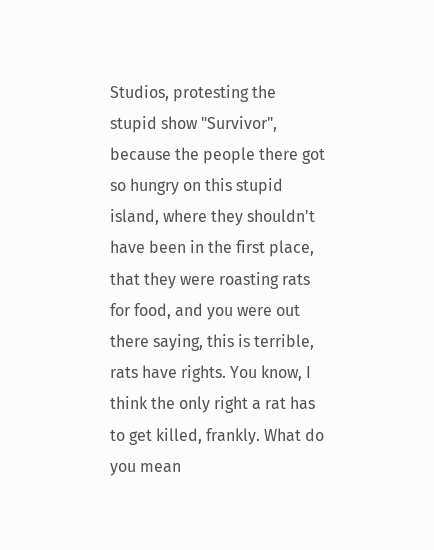Studios, protesting the stupid show "Survivor", because the people there got so hungry on this stupid island, where they shouldn't have been in the first place, that they were roasting rats for food, and you were out there saying, this is terrible, rats have rights. You know, I think the only right a rat has to get killed, frankly. What do you mean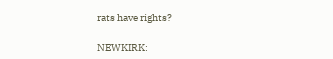rats have rights?

NEWKIRK: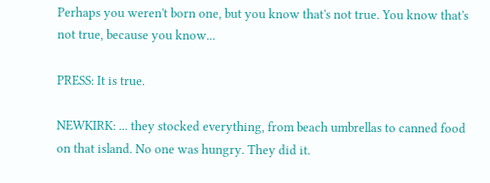Perhaps you weren't born one, but you know that's not true. You know that's not true, because you know...

PRESS: It is true.

NEWKIRK: ... they stocked everything, from beach umbrellas to canned food on that island. No one was hungry. They did it.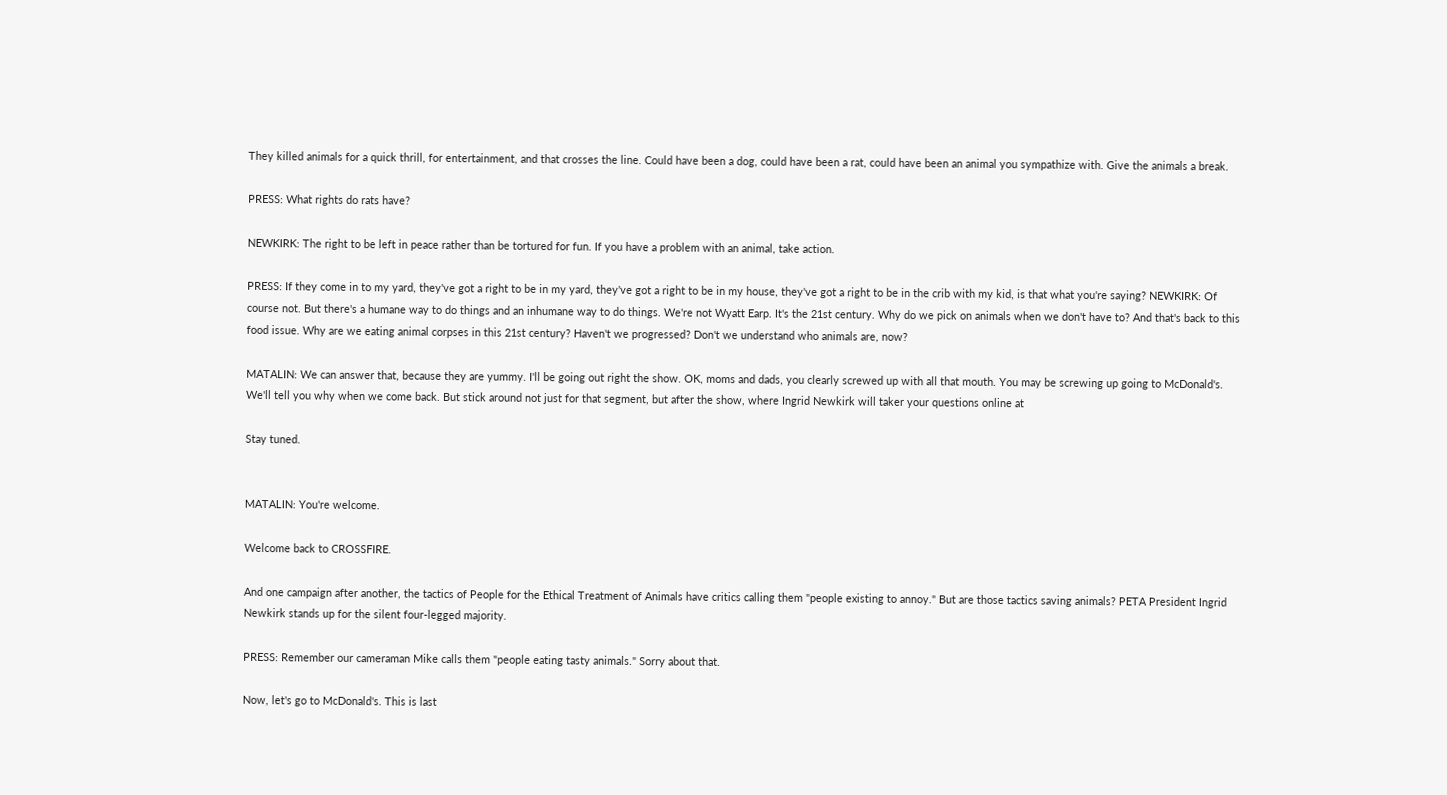They killed animals for a quick thrill, for entertainment, and that crosses the line. Could have been a dog, could have been a rat, could have been an animal you sympathize with. Give the animals a break.

PRESS: What rights do rats have?

NEWKIRK: The right to be left in peace rather than be tortured for fun. If you have a problem with an animal, take action.

PRESS: If they come in to my yard, they've got a right to be in my yard, they've got a right to be in my house, they've got a right to be in the crib with my kid, is that what you're saying? NEWKIRK: Of course not. But there's a humane way to do things and an inhumane way to do things. We're not Wyatt Earp. It's the 21st century. Why do we pick on animals when we don't have to? And that's back to this food issue. Why are we eating animal corpses in this 21st century? Haven't we progressed? Don't we understand who animals are, now?

MATALIN: We can answer that, because they are yummy. I'll be going out right the show. OK, moms and dads, you clearly screwed up with all that mouth. You may be screwing up going to McDonald's. We'll tell you why when we come back. But stick around not just for that segment, but after the show, where Ingrid Newkirk will taker your questions online at

Stay tuned.


MATALIN: You're welcome.

Welcome back to CROSSFIRE.

And one campaign after another, the tactics of People for the Ethical Treatment of Animals have critics calling them "people existing to annoy." But are those tactics saving animals? PETA President Ingrid Newkirk stands up for the silent four-legged majority.

PRESS: Remember our cameraman Mike calls them "people eating tasty animals." Sorry about that.

Now, let's go to McDonald's. This is last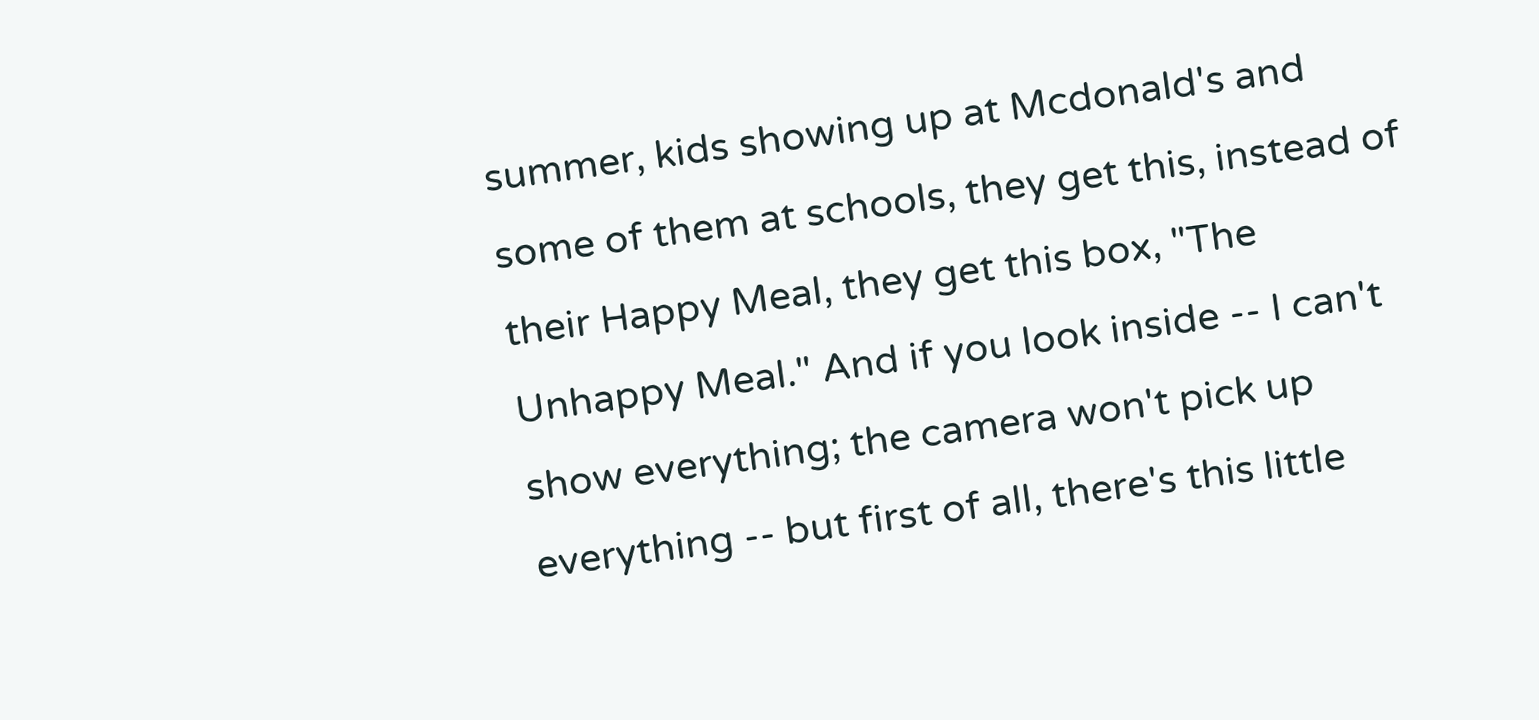summer, kids showing up at Mcdonald's and some of them at schools, they get this, instead of their Happy Meal, they get this box, "The Unhappy Meal." And if you look inside -- I can't show everything; the camera won't pick up everything -- but first of all, there's this little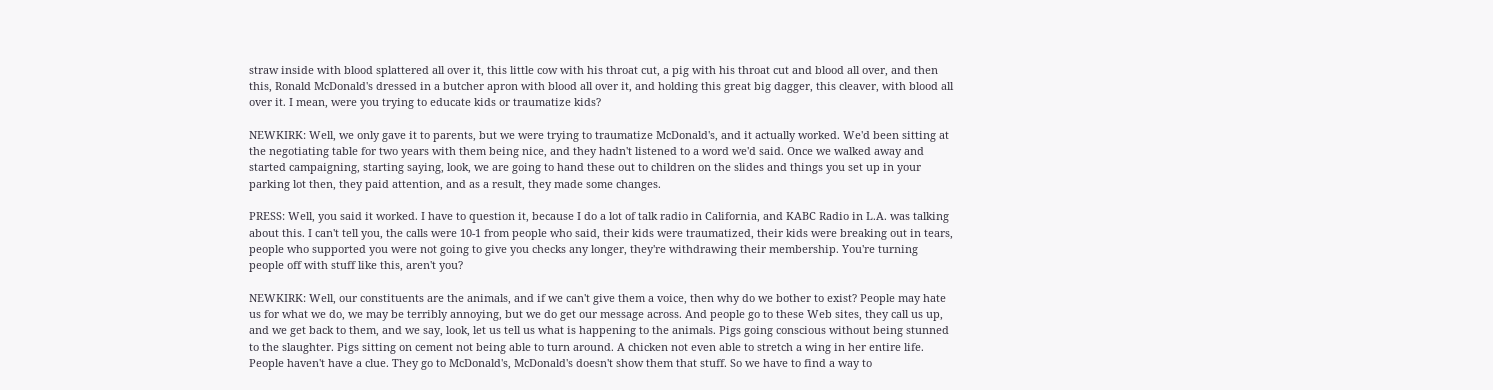straw inside with blood splattered all over it, this little cow with his throat cut, a pig with his throat cut and blood all over, and then this, Ronald McDonald's dressed in a butcher apron with blood all over it, and holding this great big dagger, this cleaver, with blood all over it. I mean, were you trying to educate kids or traumatize kids?

NEWKIRK: Well, we only gave it to parents, but we were trying to traumatize McDonald's, and it actually worked. We'd been sitting at the negotiating table for two years with them being nice, and they hadn't listened to a word we'd said. Once we walked away and started campaigning, starting saying, look, we are going to hand these out to children on the slides and things you set up in your parking lot then, they paid attention, and as a result, they made some changes.

PRESS: Well, you said it worked. I have to question it, because I do a lot of talk radio in California, and KABC Radio in L.A. was talking about this. I can't tell you, the calls were 10-1 from people who said, their kids were traumatized, their kids were breaking out in tears, people who supported you were not going to give you checks any longer, they're withdrawing their membership. You're turning people off with stuff like this, aren't you?

NEWKIRK: Well, our constituents are the animals, and if we can't give them a voice, then why do we bother to exist? People may hate us for what we do, we may be terribly annoying, but we do get our message across. And people go to these Web sites, they call us up, and we get back to them, and we say, look, let us tell us what is happening to the animals. Pigs going conscious without being stunned to the slaughter. Pigs sitting on cement not being able to turn around. A chicken not even able to stretch a wing in her entire life. People haven't have a clue. They go to McDonald's, McDonald's doesn't show them that stuff. So we have to find a way to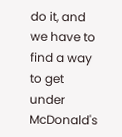do it, and we have to find a way to get under McDonald's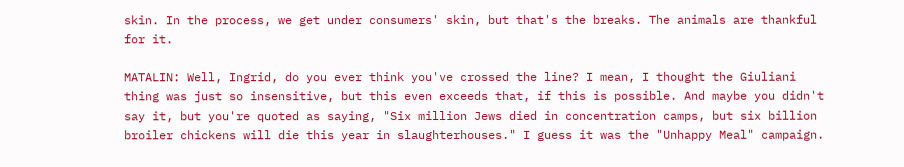skin. In the process, we get under consumers' skin, but that's the breaks. The animals are thankful for it.

MATALIN: Well, Ingrid, do you ever think you've crossed the line? I mean, I thought the Giuliani thing was just so insensitive, but this even exceeds that, if this is possible. And maybe you didn't say it, but you're quoted as saying, "Six million Jews died in concentration camps, but six billion broiler chickens will die this year in slaughterhouses." I guess it was the "Unhappy Meal" campaign.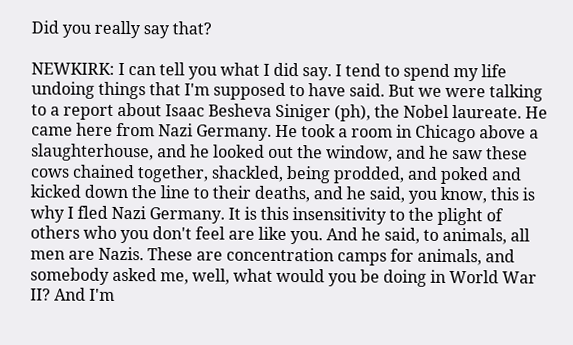Did you really say that?

NEWKIRK: I can tell you what I did say. I tend to spend my life undoing things that I'm supposed to have said. But we were talking to a report about Isaac Besheva Siniger (ph), the Nobel laureate. He came here from Nazi Germany. He took a room in Chicago above a slaughterhouse, and he looked out the window, and he saw these cows chained together, shackled, being prodded, and poked and kicked down the line to their deaths, and he said, you know, this is why I fled Nazi Germany. It is this insensitivity to the plight of others who you don't feel are like you. And he said, to animals, all men are Nazis. These are concentration camps for animals, and somebody asked me, well, what would you be doing in World War II? And I'm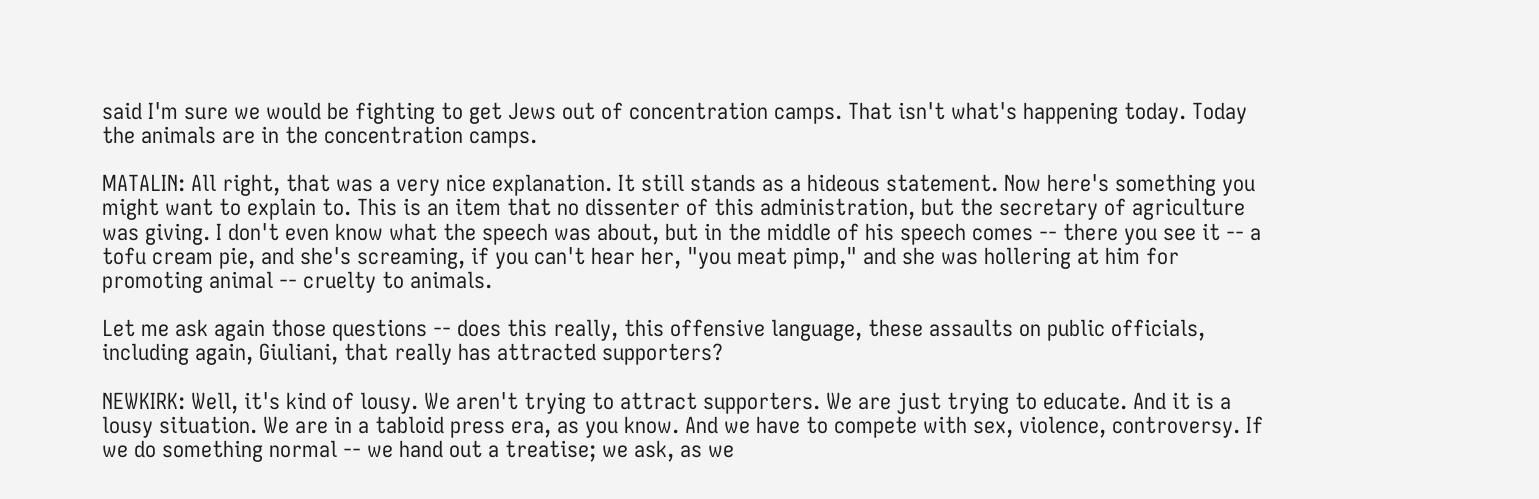said I'm sure we would be fighting to get Jews out of concentration camps. That isn't what's happening today. Today the animals are in the concentration camps.

MATALIN: All right, that was a very nice explanation. It still stands as a hideous statement. Now here's something you might want to explain to. This is an item that no dissenter of this administration, but the secretary of agriculture was giving. I don't even know what the speech was about, but in the middle of his speech comes -- there you see it -- a tofu cream pie, and she's screaming, if you can't hear her, "you meat pimp," and she was hollering at him for promoting animal -- cruelty to animals.

Let me ask again those questions -- does this really, this offensive language, these assaults on public officials, including again, Giuliani, that really has attracted supporters?

NEWKIRK: Well, it's kind of lousy. We aren't trying to attract supporters. We are just trying to educate. And it is a lousy situation. We are in a tabloid press era, as you know. And we have to compete with sex, violence, controversy. If we do something normal -- we hand out a treatise; we ask, as we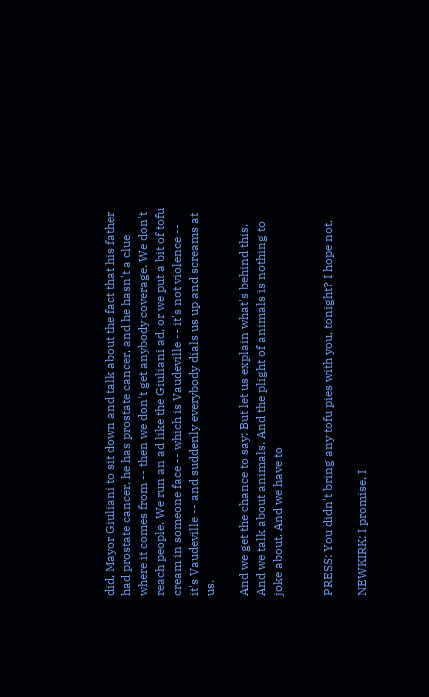did, Mayor Giuliani to sit down and talk about the fact that his father had prostate cancer, he has prostate cancer, and he hasn't a clue where it comes from -- then we don't get anybody coverage. We don't reach people. We run an ad like the Giuliani ad, or we put a bit of tofu cream in someone face -- which is Vaudeville -- it's not violence -- it's Vaudeville -- and suddenly everybody dials us up and screams at us.

And we get the chance to say: But let us explain what's behind this. And we talk about animals. And the plight of animals is nothing to joke about. And we have to


PRESS: You didn't bring any tofu pies with you, tonight? I hope not.

NEWKIRK: I promise, I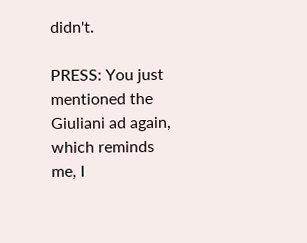didn't.

PRESS: You just mentioned the Giuliani ad again, which reminds me, I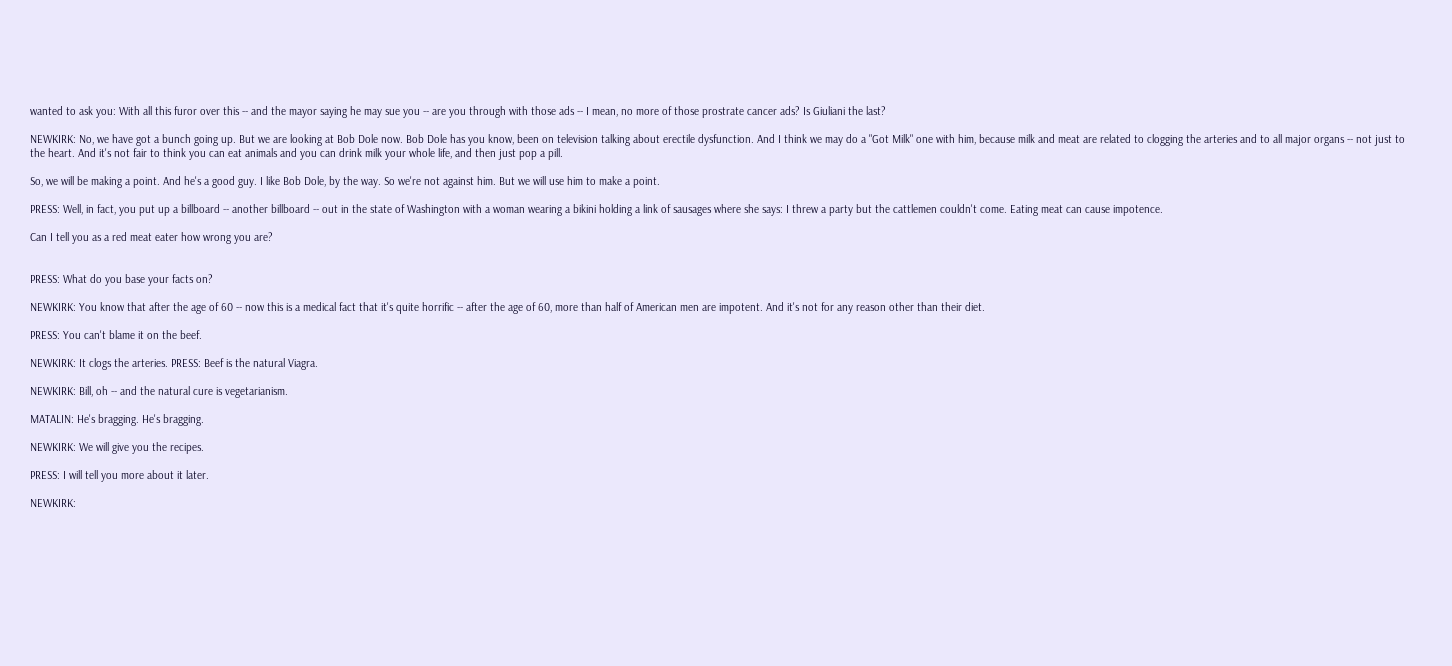wanted to ask you: With all this furor over this -- and the mayor saying he may sue you -- are you through with those ads -- I mean, no more of those prostrate cancer ads? Is Giuliani the last?

NEWKIRK: No, we have got a bunch going up. But we are looking at Bob Dole now. Bob Dole has you know, been on television talking about erectile dysfunction. And I think we may do a "Got Milk" one with him, because milk and meat are related to clogging the arteries and to all major organs -- not just to the heart. And it's not fair to think you can eat animals and you can drink milk your whole life, and then just pop a pill.

So, we will be making a point. And he's a good guy. I like Bob Dole, by the way. So we're not against him. But we will use him to make a point.

PRESS: Well, in fact, you put up a billboard -- another billboard -- out in the state of Washington with a woman wearing a bikini holding a link of sausages where she says: I threw a party but the cattlemen couldn't come. Eating meat can cause impotence.

Can I tell you as a red meat eater how wrong you are?


PRESS: What do you base your facts on?

NEWKIRK: You know that after the age of 60 -- now this is a medical fact that it's quite horrific -- after the age of 60, more than half of American men are impotent. And it's not for any reason other than their diet.

PRESS: You can't blame it on the beef.

NEWKIRK: It clogs the arteries. PRESS: Beef is the natural Viagra.

NEWKIRK: Bill, oh -- and the natural cure is vegetarianism.

MATALIN: He's bragging. He's bragging.

NEWKIRK: We will give you the recipes.

PRESS: I will tell you more about it later.

NEWKIRK: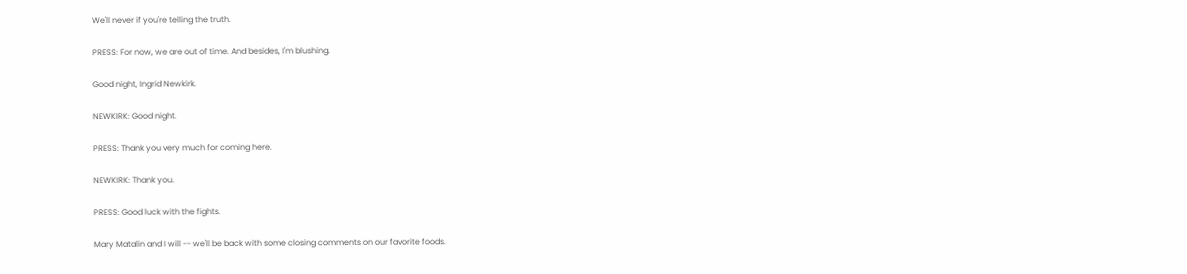We'll never if you're telling the truth.

PRESS: For now, we are out of time. And besides, I'm blushing.

Good night, Ingrid Newkirk.

NEWKIRK: Good night.

PRESS: Thank you very much for coming here.

NEWKIRK: Thank you.

PRESS: Good luck with the fights.

Mary Matalin and I will -- we'll be back with some closing comments on our favorite foods.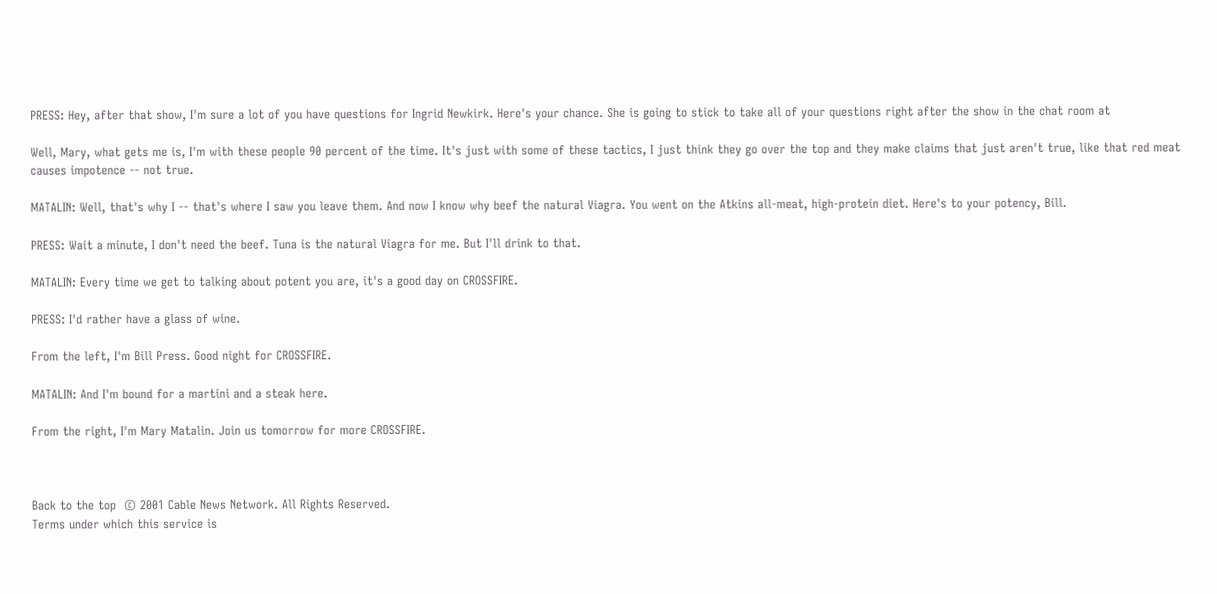PRESS: Hey, after that show, I'm sure a lot of you have questions for Ingrid Newkirk. Here's your chance. She is going to stick to take all of your questions right after the show in the chat room at

Well, Mary, what gets me is, I'm with these people 90 percent of the time. It's just with some of these tactics, I just think they go over the top and they make claims that just aren't true, like that red meat causes impotence -- not true.

MATALIN: Well, that's why I -- that's where I saw you leave them. And now I know why beef the natural Viagra. You went on the Atkins all-meat, high-protein diet. Here's to your potency, Bill.

PRESS: Wait a minute, I don't need the beef. Tuna is the natural Viagra for me. But I'll drink to that.

MATALIN: Every time we get to talking about potent you are, it's a good day on CROSSFIRE.

PRESS: I'd rather have a glass of wine.

From the left, I'm Bill Press. Good night for CROSSFIRE.

MATALIN: And I'm bound for a martini and a steak here.

From the right, I'm Mary Matalin. Join us tomorrow for more CROSSFIRE.



Back to the top  © 2001 Cable News Network. All Rights Reserved.
Terms under which this service is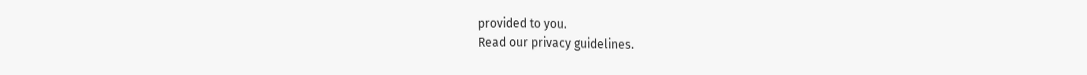provided to you.
Read our privacy guidelines.